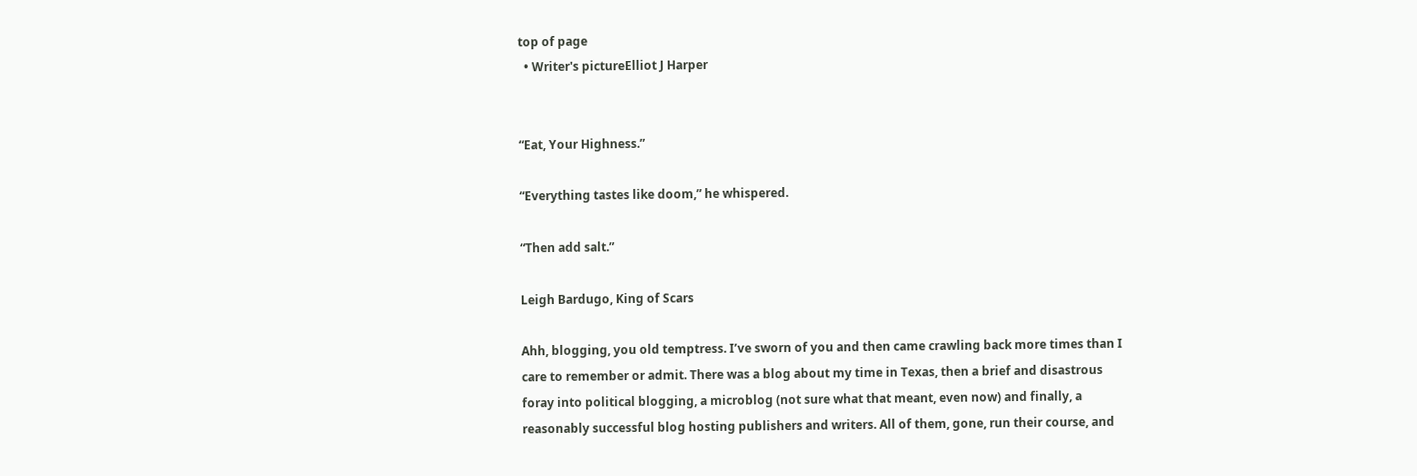top of page
  • Writer's pictureElliot J Harper


“Eat, Your Highness.”

“Everything tastes like doom,” he whispered.

“Then add salt.”

Leigh Bardugo, King of Scars

Ahh, blogging, you old temptress. I’ve sworn of you and then came crawling back more times than I care to remember or admit. There was a blog about my time in Texas, then a brief and disastrous foray into political blogging, a microblog (not sure what that meant, even now) and finally, a reasonably successful blog hosting publishers and writers. All of them, gone, run their course, and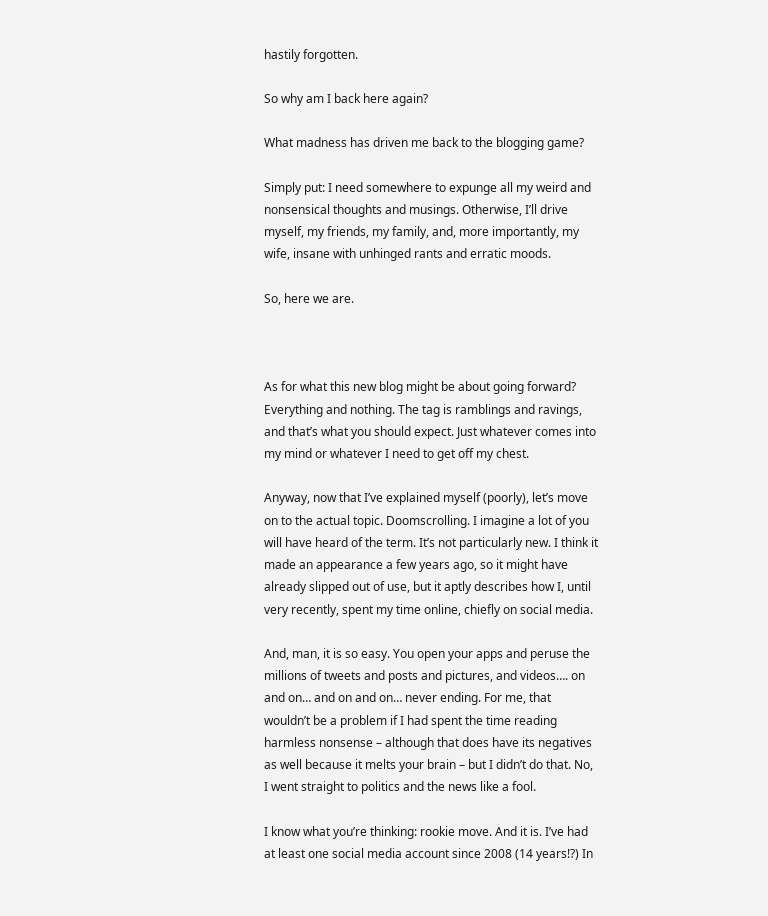hastily forgotten.

So why am I back here again?

What madness has driven me back to the blogging game?

Simply put: I need somewhere to expunge all my weird and nonsensical thoughts and musings. Otherwise, I’ll drive myself, my friends, my family, and, more importantly, my wife, insane with unhinged rants and erratic moods.

So, here we are.



As for what this new blog might be about going forward? Everything and nothing. The tag is ramblings and ravings, and that’s what you should expect. Just whatever comes into my mind or whatever I need to get off my chest.

Anyway, now that I’ve explained myself (poorly), let’s move on to the actual topic. Doomscrolling. I imagine a lot of you will have heard of the term. It’s not particularly new. I think it made an appearance a few years ago, so it might have already slipped out of use, but it aptly describes how I, until very recently, spent my time online, chiefly on social media.

And, man, it is so easy. You open your apps and peruse the millions of tweets and posts and pictures, and videos…. on and on… and on and on… never ending. For me, that wouldn’t be a problem if I had spent the time reading harmless nonsense – although that does have its negatives as well because it melts your brain – but I didn’t do that. No, I went straight to politics and the news like a fool.

I know what you’re thinking: rookie move. And it is. I’ve had at least one social media account since 2008 (14 years!?) In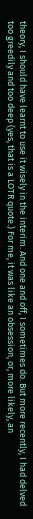theory, I should have learnt to use it wisely in the interim. And one and off, I sometimes do. But more recently, I had delved too greedily and too deep (yes, that is a LOTR quote.) For me, it was like an obsession, or, more likely, an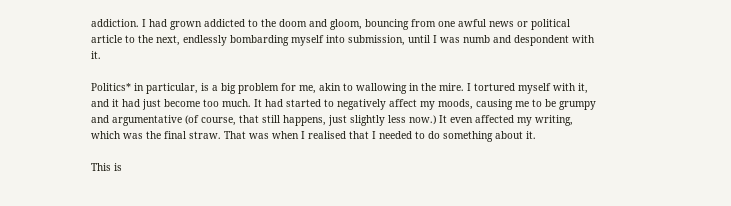addiction. I had grown addicted to the doom and gloom, bouncing from one awful news or political article to the next, endlessly bombarding myself into submission, until I was numb and despondent with it.

Politics* in particular, is a big problem for me, akin to wallowing in the mire. I tortured myself with it, and it had just become too much. It had started to negatively affect my moods, causing me to be grumpy and argumentative (of course, that still happens, just slightly less now.) It even affected my writing, which was the final straw. That was when I realised that I needed to do something about it.

This is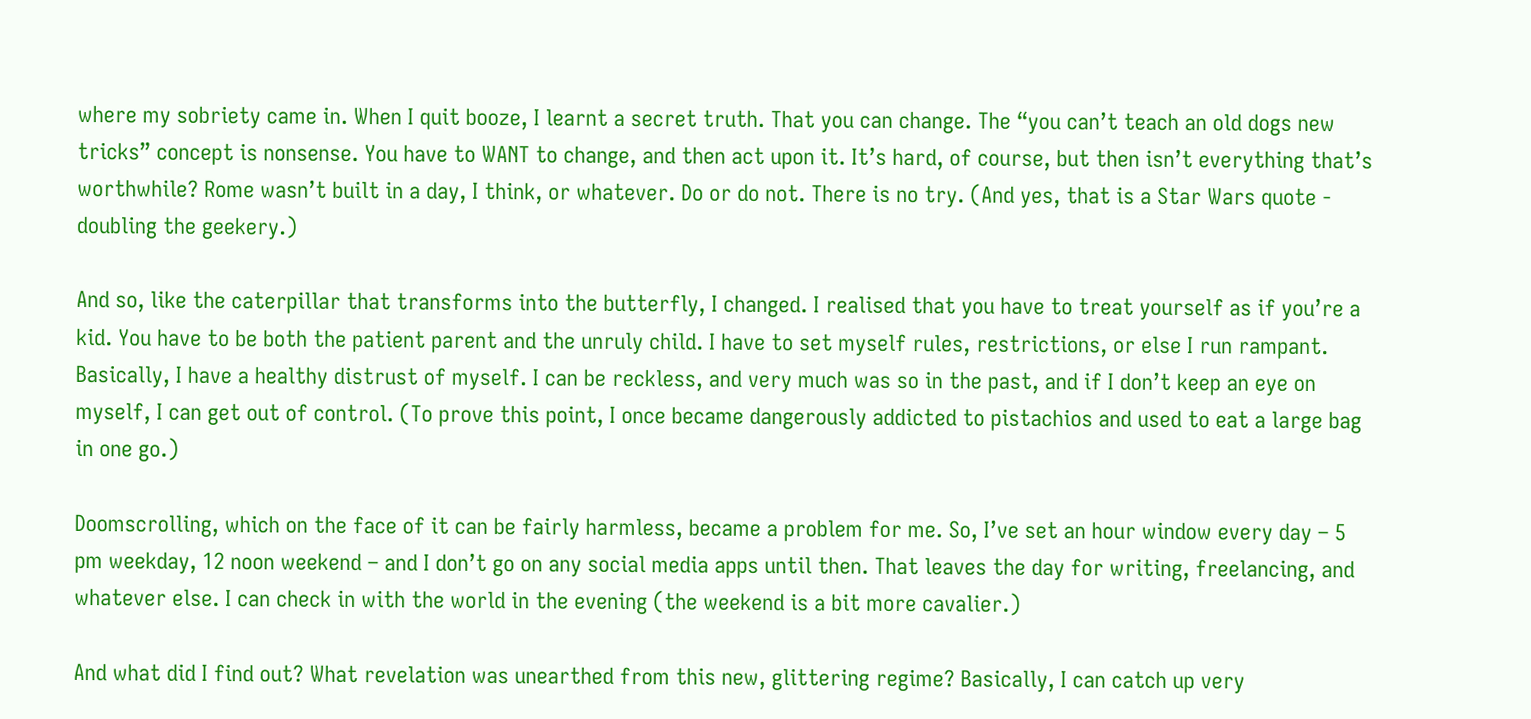where my sobriety came in. When I quit booze, I learnt a secret truth. That you can change. The “you can’t teach an old dogs new tricks” concept is nonsense. You have to WANT to change, and then act upon it. It’s hard, of course, but then isn’t everything that’s worthwhile? Rome wasn’t built in a day, I think, or whatever. Do or do not. There is no try. (And yes, that is a Star Wars quote - doubling the geekery.)

And so, like the caterpillar that transforms into the butterfly, I changed. I realised that you have to treat yourself as if you’re a kid. You have to be both the patient parent and the unruly child. I have to set myself rules, restrictions, or else I run rampant. Basically, I have a healthy distrust of myself. I can be reckless, and very much was so in the past, and if I don’t keep an eye on myself, I can get out of control. (To prove this point, I once became dangerously addicted to pistachios and used to eat a large bag in one go.)

Doomscrolling, which on the face of it can be fairly harmless, became a problem for me. So, I’ve set an hour window every day – 5 pm weekday, 12 noon weekend – and I don’t go on any social media apps until then. That leaves the day for writing, freelancing, and whatever else. I can check in with the world in the evening (the weekend is a bit more cavalier.)

And what did I find out? What revelation was unearthed from this new, glittering regime? Basically, I can catch up very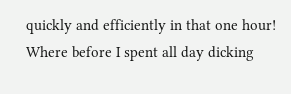quickly and efficiently in that one hour! Where before I spent all day dicking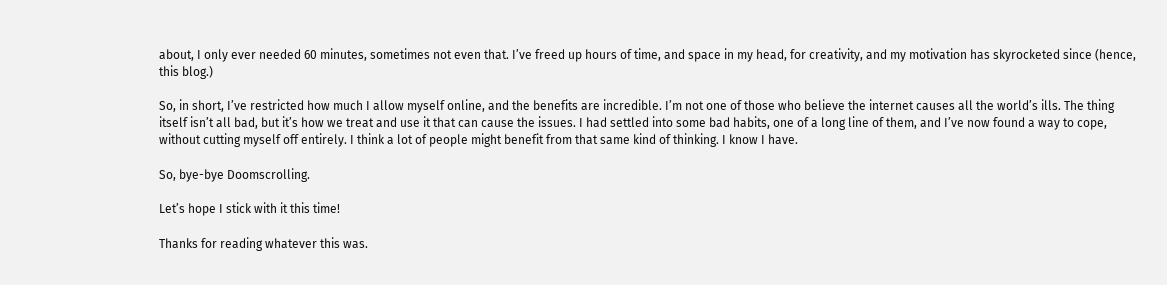about, I only ever needed 60 minutes, sometimes not even that. I’ve freed up hours of time, and space in my head, for creativity, and my motivation has skyrocketed since (hence, this blog.)

So, in short, I’ve restricted how much I allow myself online, and the benefits are incredible. I’m not one of those who believe the internet causes all the world’s ills. The thing itself isn’t all bad, but it’s how we treat and use it that can cause the issues. I had settled into some bad habits, one of a long line of them, and I’ve now found a way to cope, without cutting myself off entirely. I think a lot of people might benefit from that same kind of thinking. I know I have.

So, bye-bye Doomscrolling.

Let’s hope I stick with it this time!

Thanks for reading whatever this was.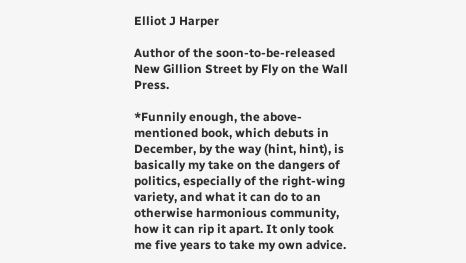Elliot J Harper

Author of the soon-to-be-released New Gillion Street by Fly on the Wall Press.

*Funnily enough, the above-mentioned book, which debuts in December, by the way (hint, hint), is basically my take on the dangers of politics, especially of the right-wing variety, and what it can do to an otherwise harmonious community, how it can rip it apart. It only took me five years to take my own advice.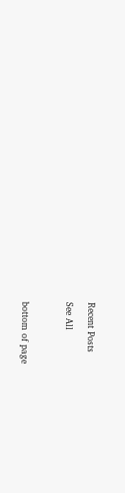Recent Posts

See All



bottom of page